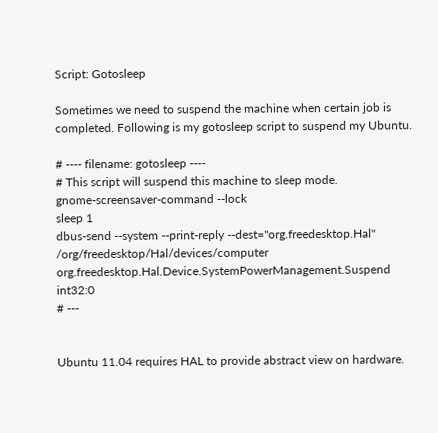Script: Gotosleep

Sometimes we need to suspend the machine when certain job is completed. Following is my gotosleep script to suspend my Ubuntu.

# ---- filename: gotosleep ----
# This script will suspend this machine to sleep mode.
gnome-screensaver-command --lock
sleep 1
dbus-send --system --print-reply --dest="org.freedesktop.Hal" /org/freedesktop/Hal/devices/computer org.freedesktop.Hal.Device.SystemPowerManagement.Suspend int32:0
# ---


Ubuntu 11.04 requires HAL to provide abstract view on hardware.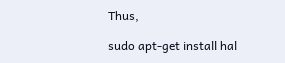Thus,

sudo apt-get install hal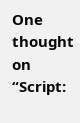One thought on “Script: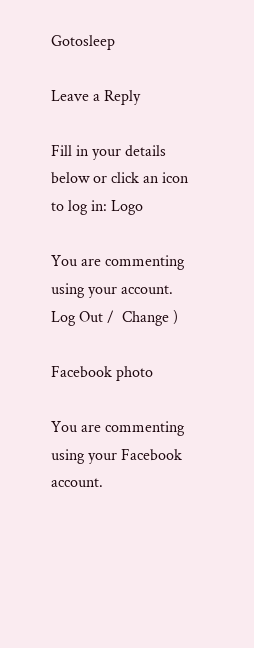Gotosleep

Leave a Reply

Fill in your details below or click an icon to log in: Logo

You are commenting using your account. Log Out /  Change )

Facebook photo

You are commenting using your Facebook account.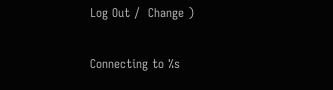Log Out /  Change )

Connecting to %s